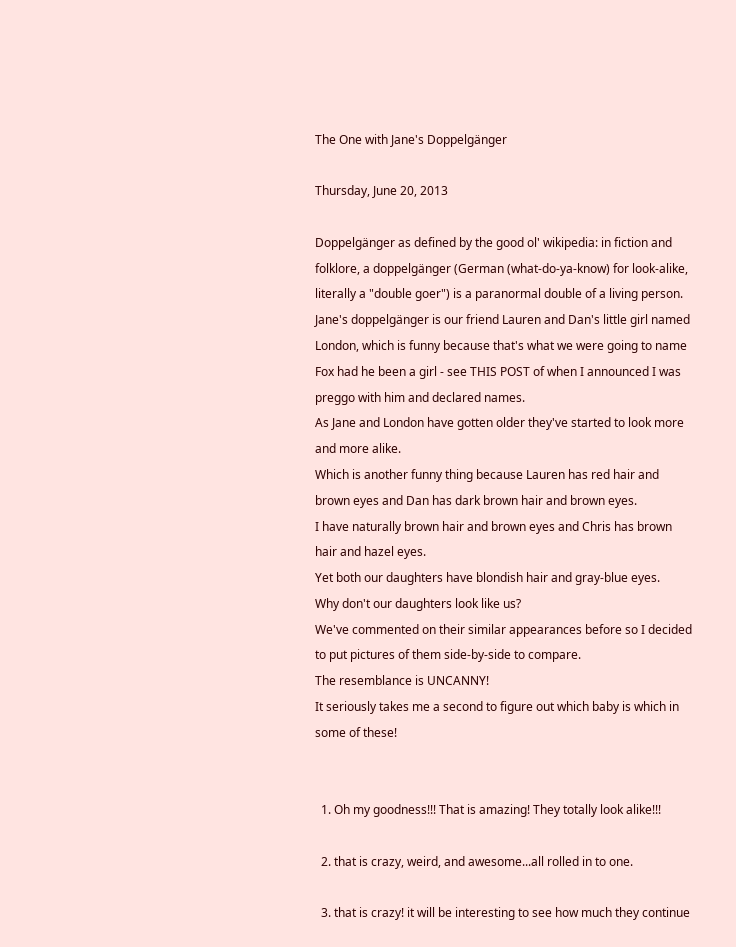The One with Jane's Doppelgänger

Thursday, June 20, 2013

Doppelgänger as defined by the good ol' wikipedia: in fiction and folklore, a doppelgänger (German (what-do-ya-know) for look-alike, literally a "double goer") is a paranormal double of a living person.
Jane's doppelgänger is our friend Lauren and Dan's little girl named London, which is funny because that's what we were going to name Fox had he been a girl - see THIS POST of when I announced I was preggo with him and declared names.
As Jane and London have gotten older they've started to look more and more alike.
Which is another funny thing because Lauren has red hair and brown eyes and Dan has dark brown hair and brown eyes.
I have naturally brown hair and brown eyes and Chris has brown hair and hazel eyes.
Yet both our daughters have blondish hair and gray-blue eyes.
Why don't our daughters look like us?
We've commented on their similar appearances before so I decided to put pictures of them side-by-side to compare.
The resemblance is UNCANNY!
It seriously takes me a second to figure out which baby is which in some of these!


  1. Oh my goodness!!! That is amazing! They totally look alike!!!

  2. that is crazy, weird, and awesome...all rolled in to one.

  3. that is crazy! it will be interesting to see how much they continue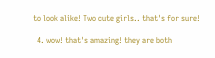to look alike! Two cute girls.. that's for sure!

  4. wow! that's amazing! they are both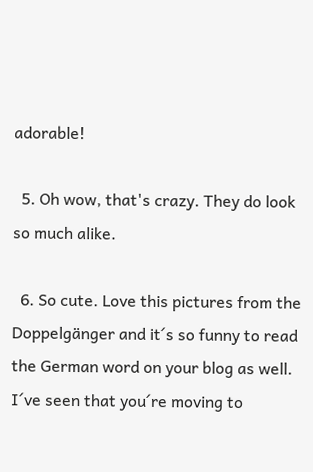adorable!

  5. Oh wow, that's crazy. They do look so much alike.

  6. So cute. Love this pictures from the Doppelgänger and it´s so funny to read the German word on your blog as well. I´ve seen that you´re moving to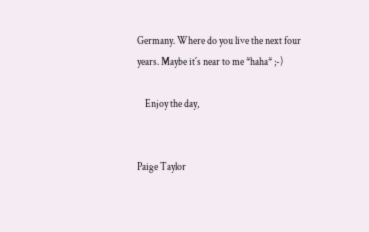Germany. Where do you live the next four years. Maybe it´s near to me *haha* ;-)

    Enjoy the day,


Paige Taylor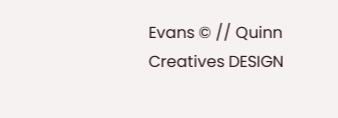Evans © // Quinn Creatives DESIGN